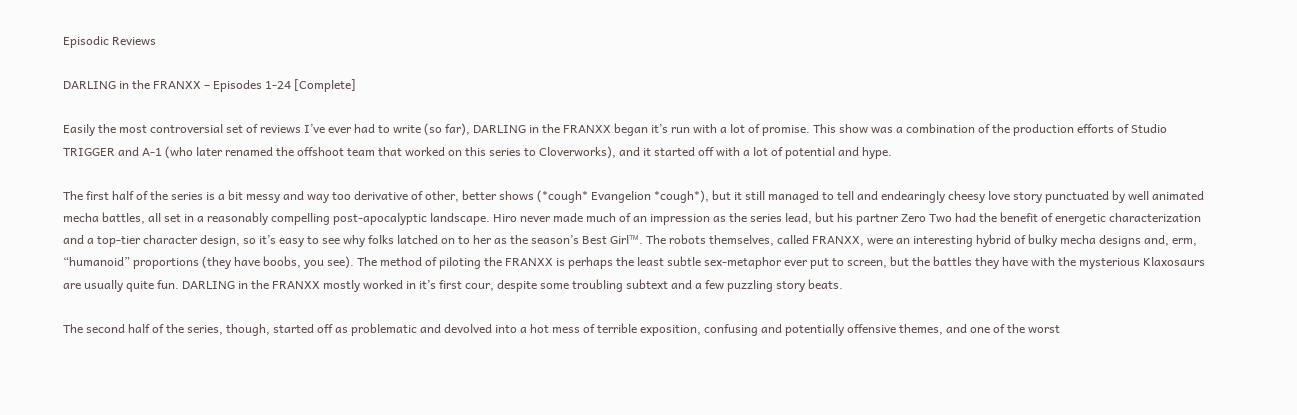Episodic Reviews

DARLING in the FRANXX – Episodes 1-24 [Complete]

Easily the most controversial set of reviews I’ve ever had to write (so far), DARLING in the FRANXX began it’s run with a lot of promise. This show was a combination of the production efforts of Studio TRIGGER and A-1 (who later renamed the offshoot team that worked on this series to Cloverworks), and it started off with a lot of potential and hype.

The first half of the series is a bit messy and way too derivative of other, better shows (*cough* Evangelion *cough*), but it still managed to tell and endearingly cheesy love story punctuated by well animated mecha battles, all set in a reasonably compelling post-apocalyptic landscape. Hiro never made much of an impression as the series lead, but his partner Zero Two had the benefit of energetic characterization and a top-tier character design, so it’s easy to see why folks latched on to her as the season’s Best Girl™. The robots themselves, called FRANXX, were an interesting hybrid of bulky mecha designs and, erm, “humanoid” proportions (they have boobs, you see). The method of piloting the FRANXX is perhaps the least subtle sex-metaphor ever put to screen, but the battles they have with the mysterious Klaxosaurs are usually quite fun. DARLING in the FRANXX mostly worked in it’s first cour, despite some troubling subtext and a few puzzling story beats.

The second half of the series, though, started off as problematic and devolved into a hot mess of terrible exposition, confusing and potentially offensive themes, and one of the worst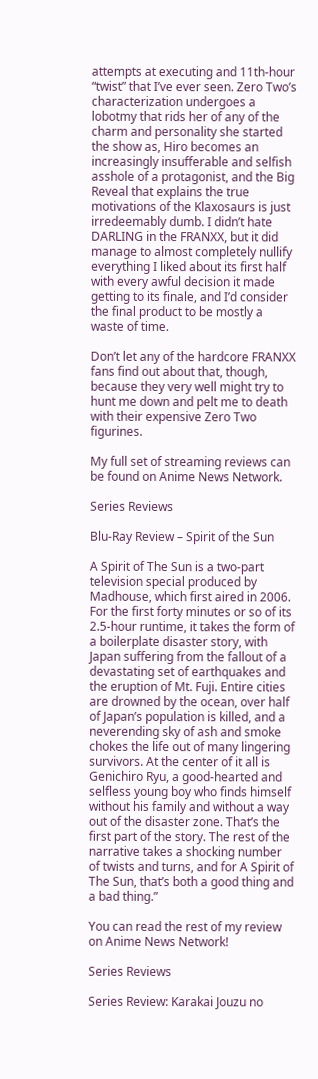attempts at executing and 11th-hour “twist” that I’ve ever seen. Zero Two’s characterization undergoes a lobotmy that rids her of any of the charm and personality she started the show as, Hiro becomes an increasingly insufferable and selfish asshole of a protagonist, and the Big Reveal that explains the true motivations of the Klaxosaurs is just irredeemably dumb. I didn’t hate DARLING in the FRANXX, but it did manage to almost completely nullify everything I liked about its first half with every awful decision it made getting to its finale, and I’d consider the final product to be mostly a waste of time.

Don’t let any of the hardcore FRANXX fans find out about that, though, because they very well might try to hunt me down and pelt me to death with their expensive Zero Two figurines.

My full set of streaming reviews can be found on Anime News Network.

Series Reviews

Blu-Ray Review – Spirit of the Sun

A Spirit of The Sun is a two-part television special produced by Madhouse, which first aired in 2006. For the first forty minutes or so of its 2.5-hour runtime, it takes the form of a boilerplate disaster story, with Japan suffering from the fallout of a devastating set of earthquakes and the eruption of Mt. Fuji. Entire cities are drowned by the ocean, over half of Japan’s population is killed, and a neverending sky of ash and smoke chokes the life out of many lingering survivors. At the center of it all is Genichiro Ryu, a good-hearted and selfless young boy who finds himself without his family and without a way out of the disaster zone. That’s the first part of the story. The rest of the narrative takes a shocking number of twists and turns, and for A Spirit of The Sun, that’s both a good thing and a bad thing.”

You can read the rest of my review on Anime News Network!

Series Reviews

Series Review: Karakai Jouzu no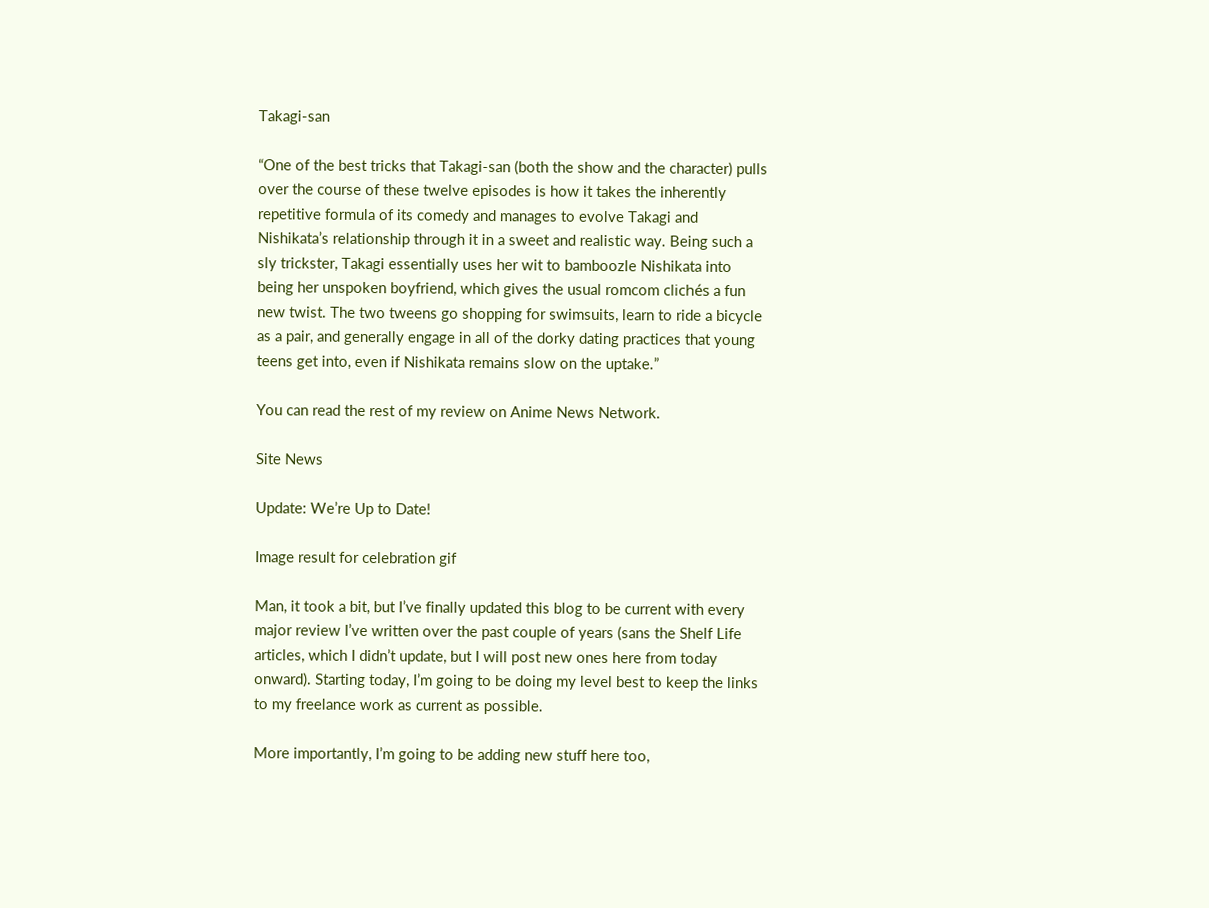Takagi-san

“One of the best tricks that Takagi-san (both the show and the character) pulls over the course of these twelve episodes is how it takes the inherently repetitive formula of its comedy and manages to evolve Takagi and Nishikata’s relationship through it in a sweet and realistic way. Being such a sly trickster, Takagi essentially uses her wit to bamboozle Nishikata into being her unspoken boyfriend, which gives the usual romcom clichés a fun new twist. The two tweens go shopping for swimsuits, learn to ride a bicycle as a pair, and generally engage in all of the dorky dating practices that young teens get into, even if Nishikata remains slow on the uptake.”

You can read the rest of my review on Anime News Network.

Site News

Update: We’re Up to Date!

Image result for celebration gif

Man, it took a bit, but I’ve finally updated this blog to be current with every major review I’ve written over the past couple of years (sans the Shelf Life articles, which I didn’t update, but I will post new ones here from today onward). Starting today, I’m going to be doing my level best to keep the links to my freelance work as current as possible.

More importantly, I’m going to be adding new stuff here too,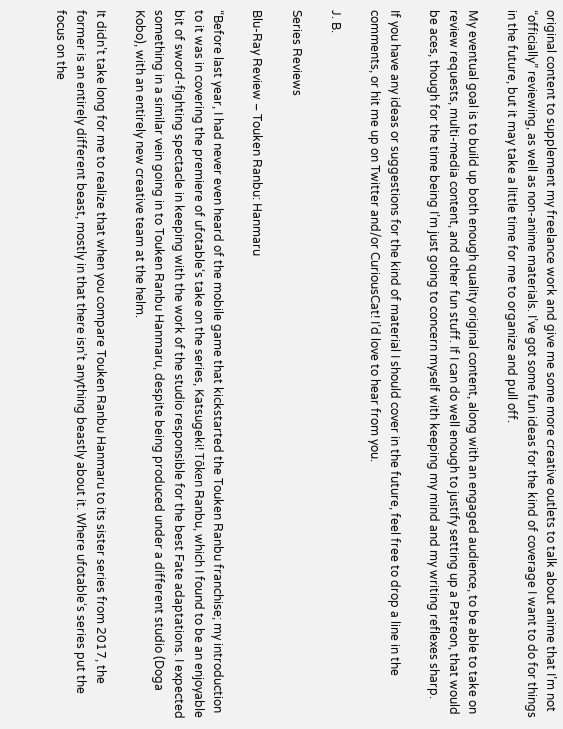original content to supplement my freelance work and give me some more creative outlets to talk about anime that I’m not “officially” reviewing, as well as non-anime materials. I’ve got some fun ideas for the kind of coverage I want to do for things in the future, but it may take a little time for me to organize and pull off.

My eventual goal is to build up both enough quality original content, along with an engaged audience, to be able to take on review requests, multi-media content, and other fun stuff. If I can do well enough to justify setting up a Patreon, that would be aces, though for the time being I’m just going to concern myself with keeping my mind and my writing reflexes sharp.

If you have any ideas or suggestions for the kind of material I should cover in the future, feel free to drop a line in the comments, or hit me up on Twitter and/or CuriousCat! I’d love to hear from you.

J. B.

Series Reviews

Blu-Ray Review – Touken Ranbu: Hanmaru

“Before last year, I had never even heard of the mobile game that kickstarted the Touken Ranbu franchise; my introduction to it was in covering the premiere of ufotable‘s take on the series, Katsugeki! Tōken Ranbu, which I found to be an enjoyable bit of sword-fighting spectacle in keeping with the work of the studio responsible for the best Fate adaptations. I expected something in a similar vein going in to Touken Ranbu Hanmaru, despite being produced under a different studio (Doga Kobo), with an entirely new creative team at the helm.

It didn’t take long for me to realize that when you compare Touken Ranbu Hanmaru to its sister series from 2017, the former is an entirely different beast, mostly in that there isn’t anything beastly about it. Where ufotable‘s series put the focus on the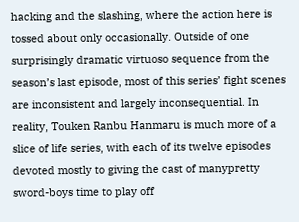hacking and the slashing, where the action here is tossed about only occasionally. Outside of one surprisingly dramatic virtuoso sequence from the season’s last episode, most of this series’ fight scenes are inconsistent and largely inconsequential. In reality, Touken Ranbu Hanmaru is much more of a slice of life series, with each of its twelve episodes devoted mostly to giving the cast of manypretty sword-boys time to play off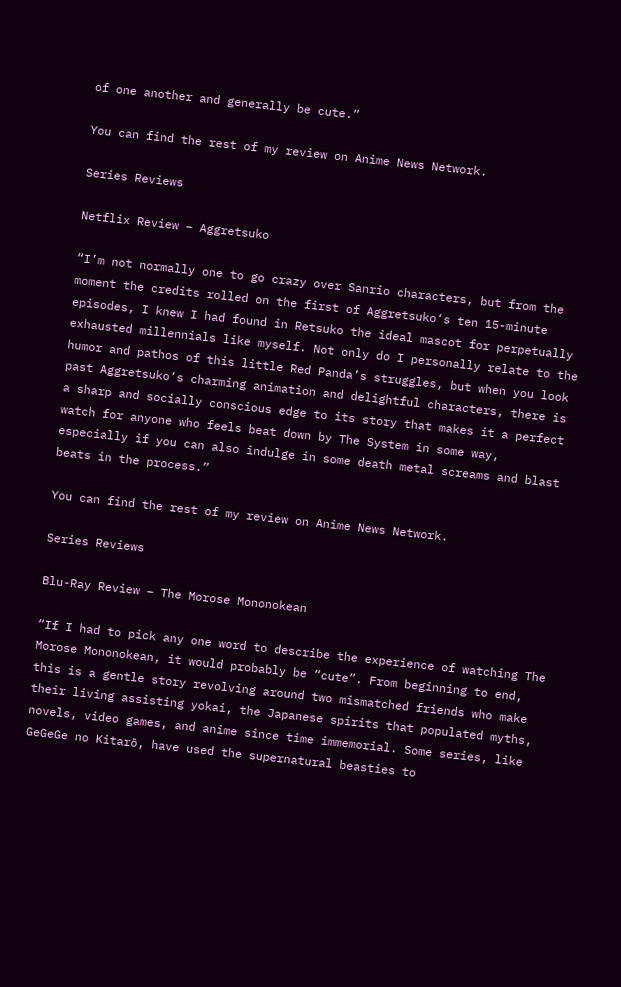of one another and generally be cute.”

You can find the rest of my review on Anime News Network.

Series Reviews

Netflix Review – Aggretsuko

“I’m not normally one to go crazy over Sanrio characters, but from the moment the credits rolled on the first of Aggretsuko‘s ten 15-minute episodes, I knew I had found in Retsuko the ideal mascot for perpetually exhausted millennials like myself. Not only do I personally relate to the humor and pathos of this little Red Panda’s struggles, but when you look past Aggretsuko‘s charming animation and delightful characters, there is a sharp and socially conscious edge to its story that makes it a perfect watch for anyone who feels beat down by The System in some way, especially if you can also indulge in some death metal screams and blast beats in the process.”

You can find the rest of my review on Anime News Network.

Series Reviews

Blu-Ray Review – The Morose Mononokean

“If I had to pick any one word to describe the experience of watching The Morose Mononokean, it would probably be “cute”. From beginning to end, this is a gentle story revolving around two mismatched friends who make their living assisting yokai, the Japanese spirits that populated myths, novels, video games, and anime since time immemorial. Some series, like GeGeGe no Kitarō, have used the supernatural beasties to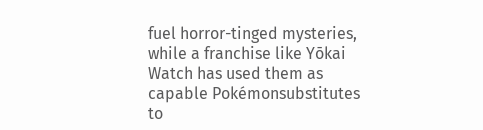fuel horror-tinged mysteries, while a franchise like Yōkai Watch has used them as capable Pokémonsubstitutes to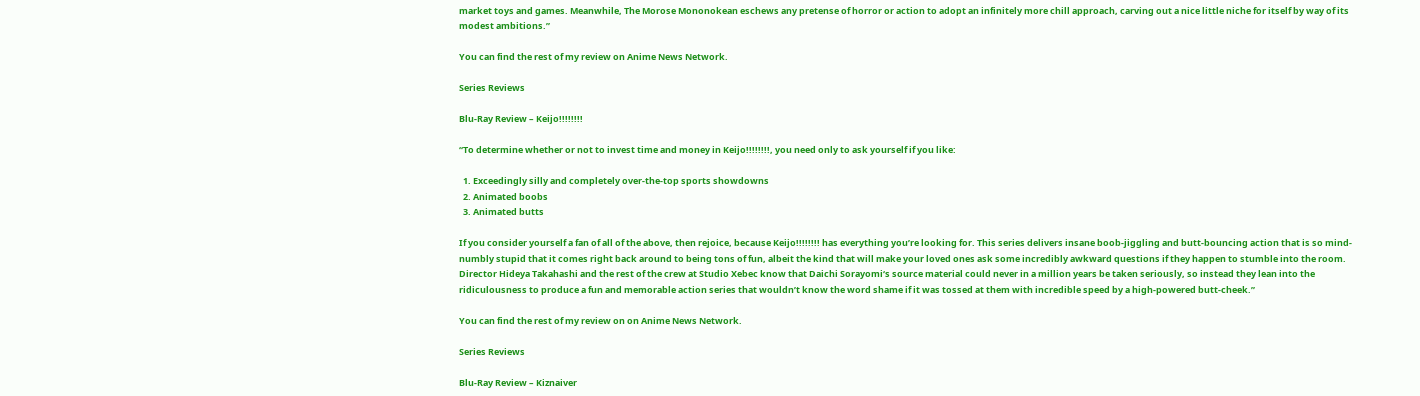market toys and games. Meanwhile, The Morose Mononokean eschews any pretense of horror or action to adopt an infinitely more chill approach, carving out a nice little niche for itself by way of its modest ambitions.”

You can find the rest of my review on Anime News Network.

Series Reviews

Blu-Ray Review – Keijo!!!!!!!!

“To determine whether or not to invest time and money in Keijo!!!!!!!!, you need only to ask yourself if you like:

  1. Exceedingly silly and completely over-the-top sports showdowns
  2. Animated boobs
  3. Animated butts

If you consider yourself a fan of all of the above, then rejoice, because Keijo!!!!!!!! has everything you’re looking for. This series delivers insane boob-jiggling and butt-bouncing action that is so mind-numbly stupid that it comes right back around to being tons of fun, albeit the kind that will make your loved ones ask some incredibly awkward questions if they happen to stumble into the room. Director Hideya Takahashi and the rest of the crew at Studio Xebec know that Daichi Sorayomi‘s source material could never in a million years be taken seriously, so instead they lean into the ridiculousness to produce a fun and memorable action series that wouldn’t know the word shame if it was tossed at them with incredible speed by a high-powered butt-cheek.”

You can find the rest of my review on on Anime News Network.

Series Reviews

Blu-Ray Review – Kiznaiver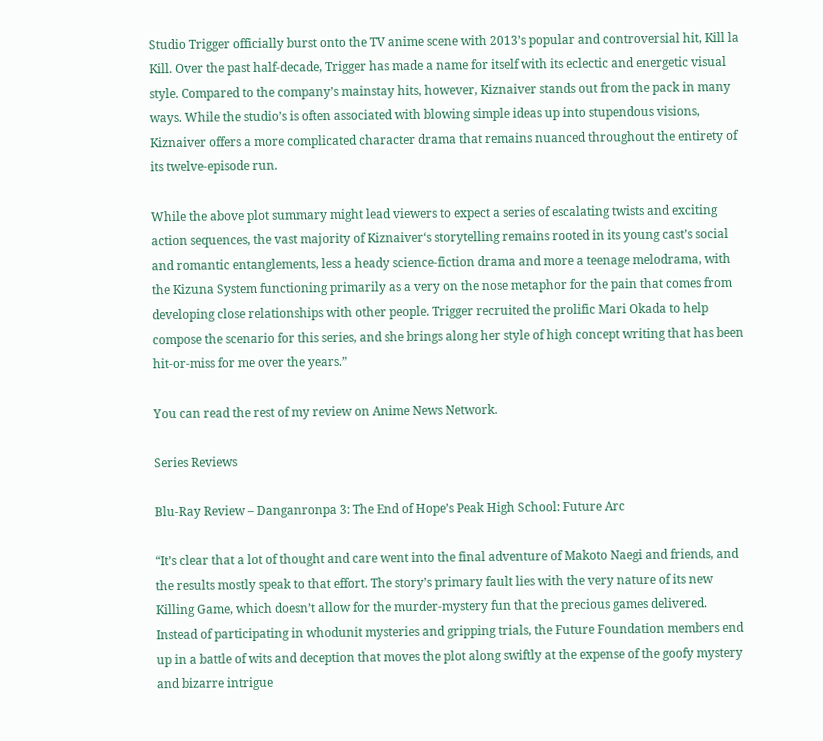Studio Trigger officially burst onto the TV anime scene with 2013’s popular and controversial hit, Kill la Kill. Over the past half-decade, Trigger has made a name for itself with its eclectic and energetic visual style. Compared to the company’s mainstay hits, however, Kiznaiver stands out from the pack in many ways. While the studio’s is often associated with blowing simple ideas up into stupendous visions, Kiznaiver offers a more complicated character drama that remains nuanced throughout the entirety of its twelve-episode run.

While the above plot summary might lead viewers to expect a series of escalating twists and exciting action sequences, the vast majority of Kiznaiver‘s storytelling remains rooted in its young cast’s social and romantic entanglements, less a heady science-fiction drama and more a teenage melodrama, with the Kizuna System functioning primarily as a very on the nose metaphor for the pain that comes from developing close relationships with other people. Trigger recruited the prolific Mari Okada to help compose the scenario for this series, and she brings along her style of high concept writing that has been hit-or-miss for me over the years.”

You can read the rest of my review on Anime News Network.

Series Reviews

Blu-Ray Review – Danganronpa 3: The End of Hope’s Peak High School: Future Arc

“It’s clear that a lot of thought and care went into the final adventure of Makoto Naegi and friends, and the results mostly speak to that effort. The story’s primary fault lies with the very nature of its new Killing Game, which doesn’t allow for the murder-mystery fun that the precious games delivered. Instead of participating in whodunit mysteries and gripping trials, the Future Foundation members end up in a battle of wits and deception that moves the plot along swiftly at the expense of the goofy mystery and bizarre intrigue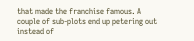that made the franchise famous. A couple of sub-plots end up petering out instead of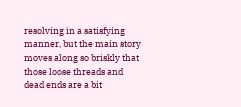resolving in a satisfying manner, but the main story moves along so briskly that those loose threads and dead ends are a bit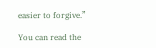easier to forgive.”

You can read the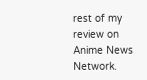rest of my review on Anime News Network.